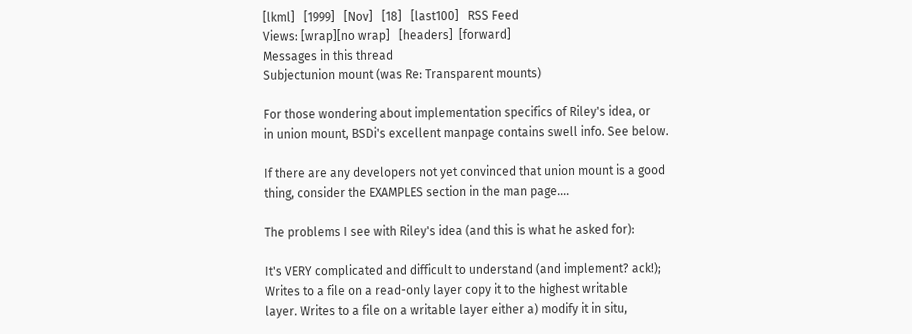[lkml]   [1999]   [Nov]   [18]   [last100]   RSS Feed
Views: [wrap][no wrap]   [headers]  [forward]
Messages in this thread
Subjectunion mount (was Re: Transparent mounts)

For those wondering about implementation specifics of Riley's idea, or
in union mount, BSDi's excellent manpage contains swell info. See below.

If there are any developers not yet convinced that union mount is a good
thing, consider the EXAMPLES section in the man page....

The problems I see with Riley's idea (and this is what he asked for):

It's VERY complicated and difficult to understand (and implement? ack!);
Writes to a file on a read-only layer copy it to the highest writable
layer. Writes to a file on a writable layer either a) modify it in situ,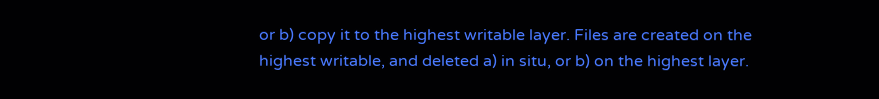or b) copy it to the highest writable layer. Files are created on the
highest writable, and deleted a) in situ, or b) on the highest layer.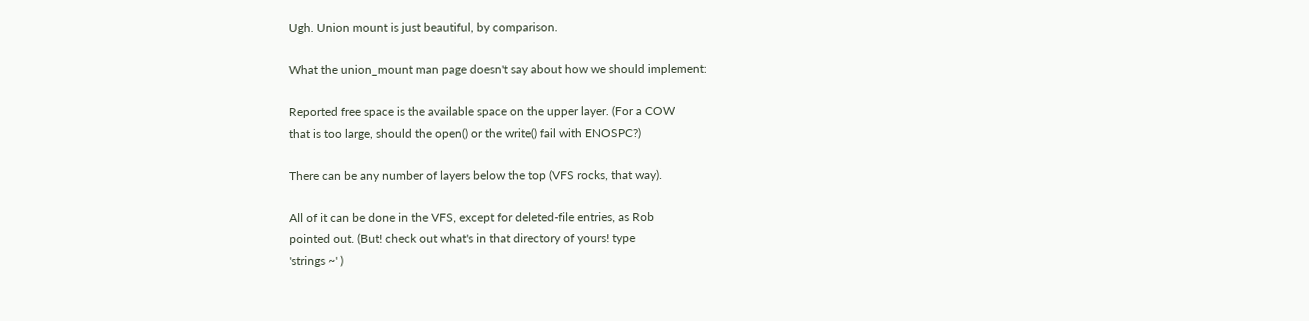Ugh. Union mount is just beautiful, by comparison.

What the union_mount man page doesn't say about how we should implement:

Reported free space is the available space on the upper layer. (For a COW
that is too large, should the open() or the write() fail with ENOSPC?)

There can be any number of layers below the top (VFS rocks, that way).

All of it can be done in the VFS, except for deleted-file entries, as Rob
pointed out. (But! check out what's in that directory of yours! type
'strings ~' )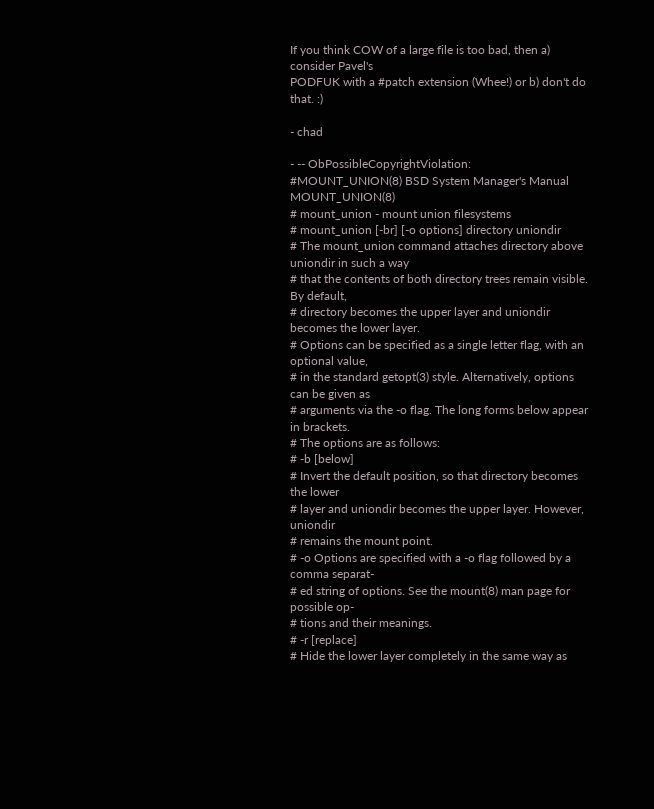If you think COW of a large file is too bad, then a) consider Pavel's
PODFUK with a #patch extension (Whee!) or b) don't do that. :)

- chad

- -- ObPossibleCopyrightViolation:
#MOUNT_UNION(8) BSD System Manager's Manual MOUNT_UNION(8)
# mount_union - mount union filesystems
# mount_union [-br] [-o options] directory uniondir
# The mount_union command attaches directory above uniondir in such a way
# that the contents of both directory trees remain visible. By default,
# directory becomes the upper layer and uniondir becomes the lower layer.
# Options can be specified as a single letter flag, with an optional value,
# in the standard getopt(3) style. Alternatively, options can be given as
# arguments via the -o flag. The long forms below appear in brackets.
# The options are as follows:
# -b [below]
# Invert the default position, so that directory becomes the lower
# layer and uniondir becomes the upper layer. However, uniondir
# remains the mount point.
# -o Options are specified with a -o flag followed by a comma separat-
# ed string of options. See the mount(8) man page for possible op-
# tions and their meanings.
# -r [replace]
# Hide the lower layer completely in the same way as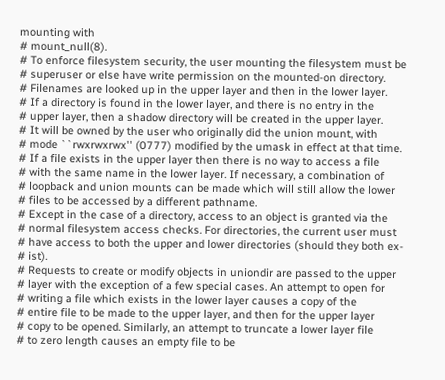mounting with
# mount_null(8).
# To enforce filesystem security, the user mounting the filesystem must be
# superuser or else have write permission on the mounted-on directory.
# Filenames are looked up in the upper layer and then in the lower layer.
# If a directory is found in the lower layer, and there is no entry in the
# upper layer, then a shadow directory will be created in the upper layer.
# It will be owned by the user who originally did the union mount, with
# mode ``rwxrwxrwx'' (0777) modified by the umask in effect at that time.
# If a file exists in the upper layer then there is no way to access a file
# with the same name in the lower layer. If necessary, a combination of
# loopback and union mounts can be made which will still allow the lower
# files to be accessed by a different pathname.
# Except in the case of a directory, access to an object is granted via the
# normal filesystem access checks. For directories, the current user must
# have access to both the upper and lower directories (should they both ex-
# ist).
# Requests to create or modify objects in uniondir are passed to the upper
# layer with the exception of a few special cases. An attempt to open for
# writing a file which exists in the lower layer causes a copy of the
# entire file to be made to the upper layer, and then for the upper layer
# copy to be opened. Similarly, an attempt to truncate a lower layer file
# to zero length causes an empty file to be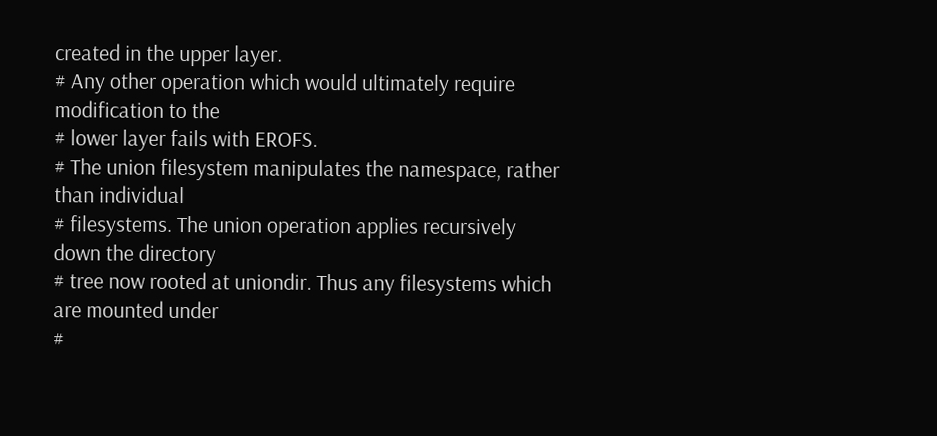created in the upper layer.
# Any other operation which would ultimately require modification to the
# lower layer fails with EROFS.
# The union filesystem manipulates the namespace, rather than individual
# filesystems. The union operation applies recursively down the directory
# tree now rooted at uniondir. Thus any filesystems which are mounted under
#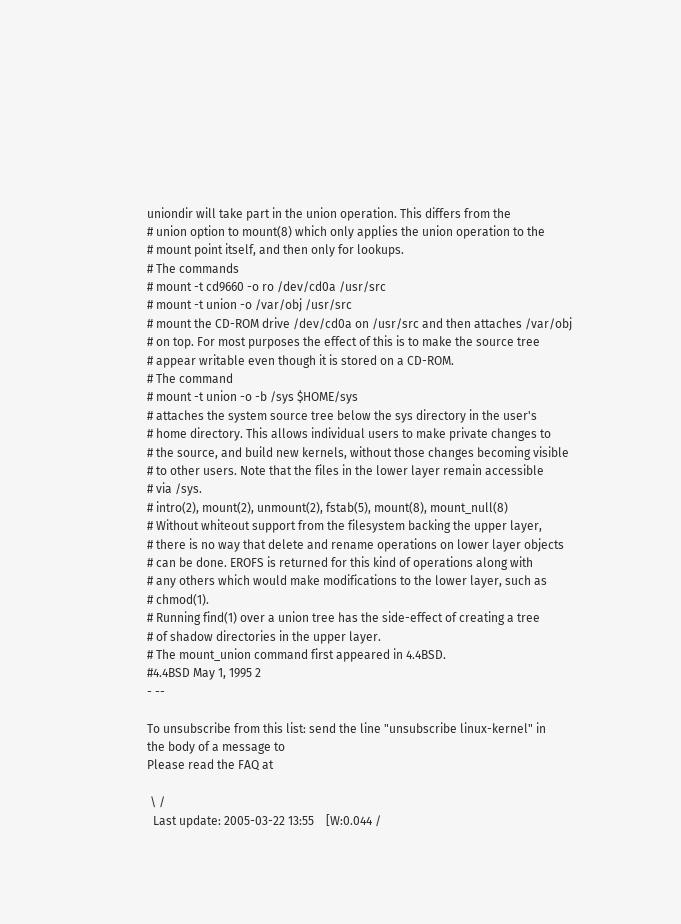uniondir will take part in the union operation. This differs from the
# union option to mount(8) which only applies the union operation to the
# mount point itself, and then only for lookups.
# The commands
# mount -t cd9660 -o ro /dev/cd0a /usr/src
# mount -t union -o /var/obj /usr/src
# mount the CD-ROM drive /dev/cd0a on /usr/src and then attaches /var/obj
# on top. For most purposes the effect of this is to make the source tree
# appear writable even though it is stored on a CD-ROM.
# The command
# mount -t union -o -b /sys $HOME/sys
# attaches the system source tree below the sys directory in the user's
# home directory. This allows individual users to make private changes to
# the source, and build new kernels, without those changes becoming visible
# to other users. Note that the files in the lower layer remain accessible
# via /sys.
# intro(2), mount(2), unmount(2), fstab(5), mount(8), mount_null(8)
# Without whiteout support from the filesystem backing the upper layer,
# there is no way that delete and rename operations on lower layer objects
# can be done. EROFS is returned for this kind of operations along with
# any others which would make modifications to the lower layer, such as
# chmod(1).
# Running find(1) over a union tree has the side-effect of creating a tree
# of shadow directories in the upper layer.
# The mount_union command first appeared in 4.4BSD.
#4.4BSD May 1, 1995 2
- --

To unsubscribe from this list: send the line "unsubscribe linux-kernel" in
the body of a message to
Please read the FAQ at

 \ /
  Last update: 2005-03-22 13:55    [W:0.044 /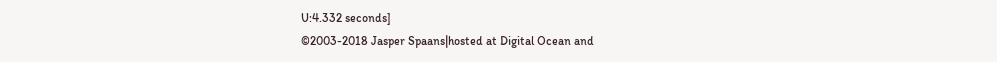U:4.332 seconds]
©2003-2018 Jasper Spaans|hosted at Digital Ocean and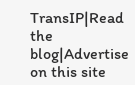TransIP|Read the blog|Advertise on this site